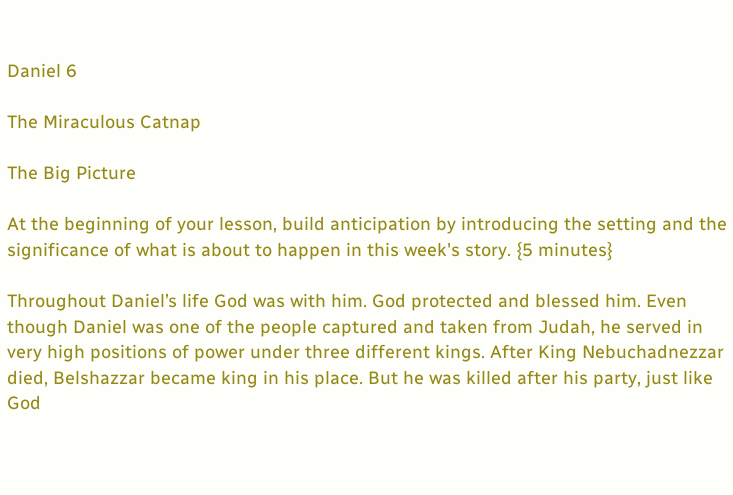Daniel 6

The Miraculous Catnap

The Big Picture

At the beginning of your lesson, build anticipation by introducing the setting and the significance of what is about to happen in this week's story. {5 minutes}

Throughout Daniel’s life God was with him. God protected and blessed him. Even though Daniel was one of the people captured and taken from Judah, he served in very high positions of power under three different kings. After King Nebuchadnezzar died, Belshazzar became king in his place. But he was killed after his party, just like God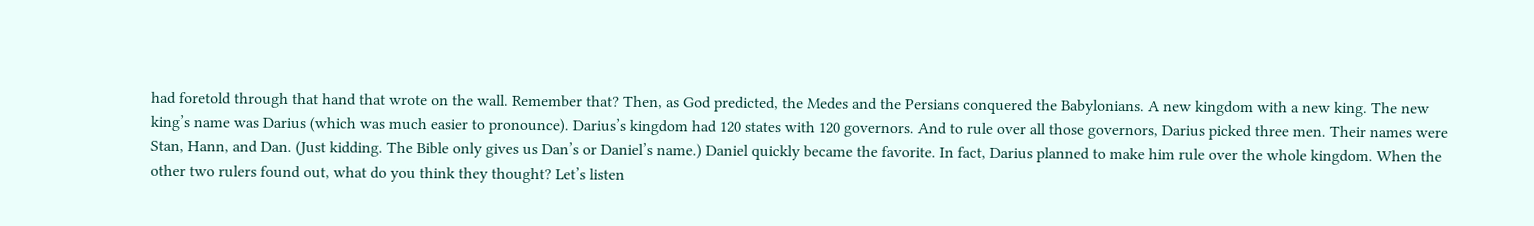had foretold through that hand that wrote on the wall. Remember that? Then, as God predicted, the Medes and the Persians conquered the Babylonians. A new kingdom with a new king. The new king’s name was Darius (which was much easier to pronounce). Darius’s kingdom had 120 states with 120 governors. And to rule over all those governors, Darius picked three men. Their names were Stan, Hann, and Dan. (Just kidding. The Bible only gives us Dan’s or Daniel’s name.) Daniel quickly became the favorite. In fact, Darius planned to make him rule over the whole kingdom. When the other two rulers found out, what do you think they thought? Let’s listen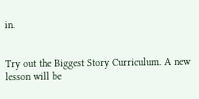in.


Try out the Biggest Story Curriculum. A new lesson will be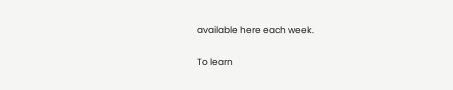available here each week.

To learn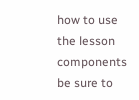how to use the lesson components be sure to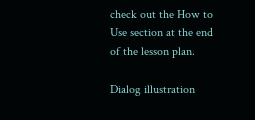check out the How to Use section at the end of the lesson plan.

Dialog illustration